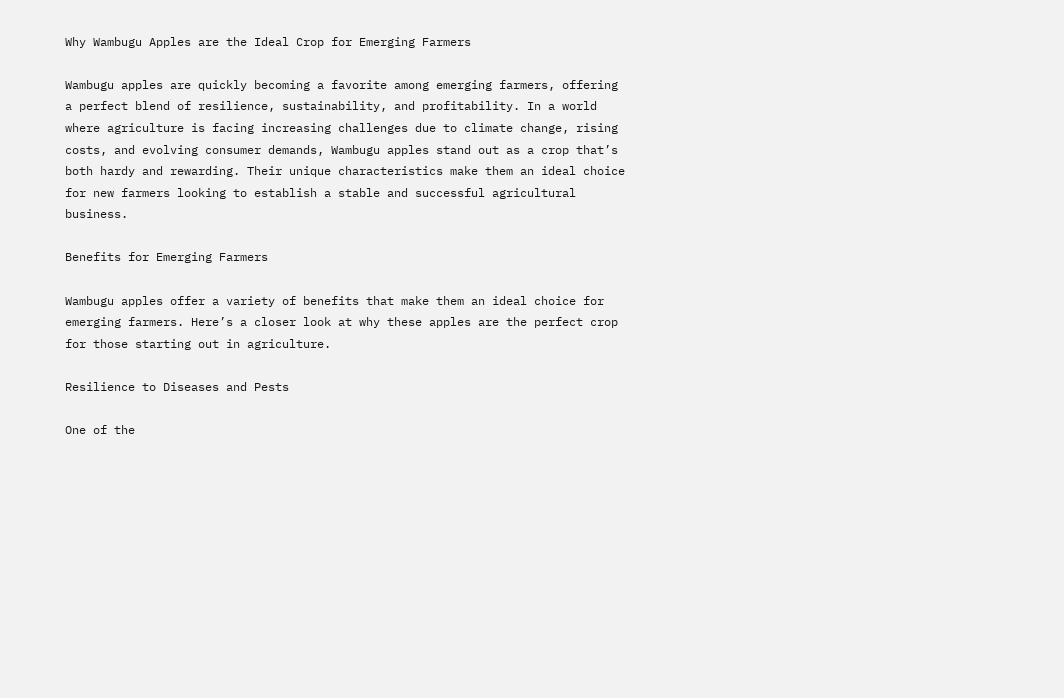Why Wambugu Apples are the Ideal Crop for Emerging Farmers

Wambugu apples are quickly becoming a favorite among emerging farmers, offering a perfect blend of resilience, sustainability, and profitability. In a world where agriculture is facing increasing challenges due to climate change, rising costs, and evolving consumer demands, Wambugu apples stand out as a crop that’s both hardy and rewarding. Their unique characteristics make them an ideal choice for new farmers looking to establish a stable and successful agricultural business.

Benefits for Emerging Farmers

Wambugu apples offer a variety of benefits that make them an ideal choice for emerging farmers. Here’s a closer look at why these apples are the perfect crop for those starting out in agriculture.

Resilience to Diseases and Pests

One of the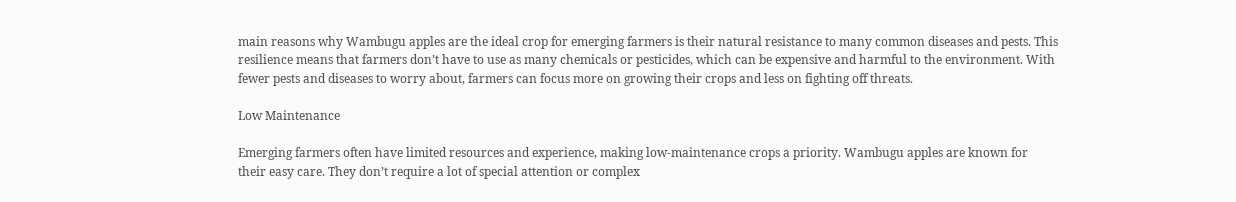main reasons why Wambugu apples are the ideal crop for emerging farmers is their natural resistance to many common diseases and pests. This resilience means that farmers don’t have to use as many chemicals or pesticides, which can be expensive and harmful to the environment. With fewer pests and diseases to worry about, farmers can focus more on growing their crops and less on fighting off threats.

Low Maintenance

Emerging farmers often have limited resources and experience, making low-maintenance crops a priority. Wambugu apples are known for their easy care. They don’t require a lot of special attention or complex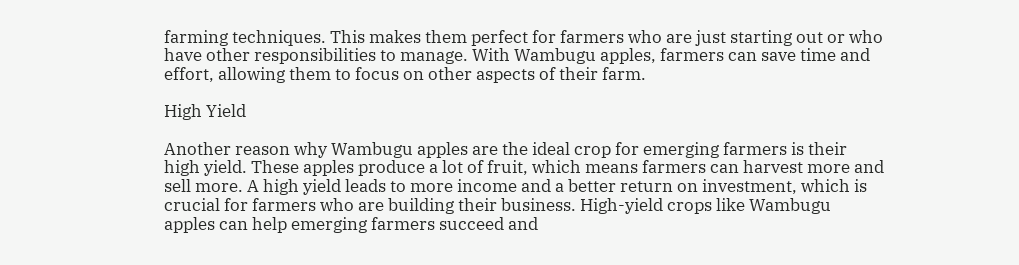farming techniques. This makes them perfect for farmers who are just starting out or who have other responsibilities to manage. With Wambugu apples, farmers can save time and effort, allowing them to focus on other aspects of their farm.

High Yield

Another reason why Wambugu apples are the ideal crop for emerging farmers is their high yield. These apples produce a lot of fruit, which means farmers can harvest more and sell more. A high yield leads to more income and a better return on investment, which is crucial for farmers who are building their business. High-yield crops like Wambugu apples can help emerging farmers succeed and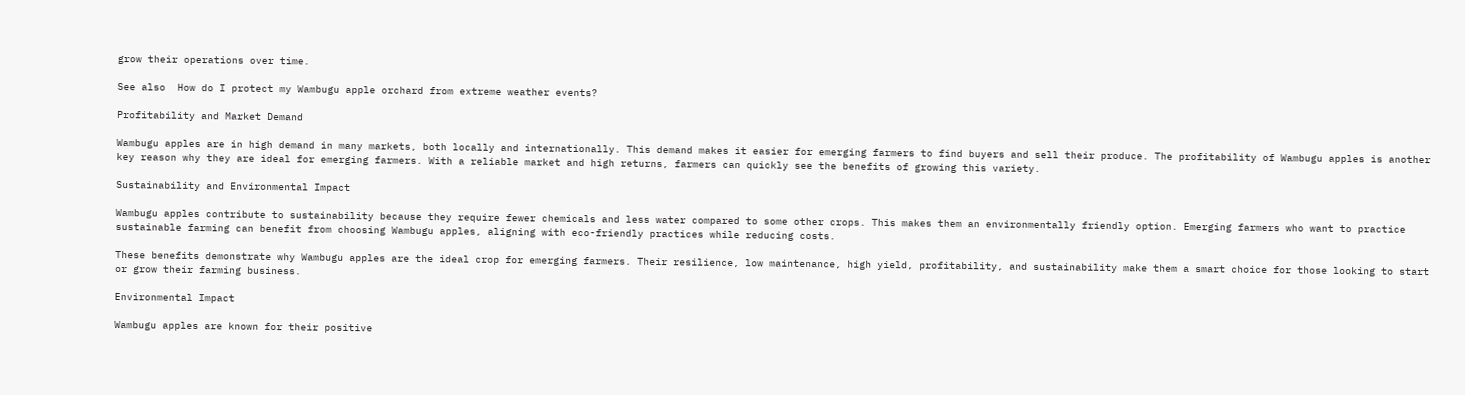grow their operations over time.

See also  How do I protect my Wambugu apple orchard from extreme weather events?

Profitability and Market Demand

Wambugu apples are in high demand in many markets, both locally and internationally. This demand makes it easier for emerging farmers to find buyers and sell their produce. The profitability of Wambugu apples is another key reason why they are ideal for emerging farmers. With a reliable market and high returns, farmers can quickly see the benefits of growing this variety.

Sustainability and Environmental Impact

Wambugu apples contribute to sustainability because they require fewer chemicals and less water compared to some other crops. This makes them an environmentally friendly option. Emerging farmers who want to practice sustainable farming can benefit from choosing Wambugu apples, aligning with eco-friendly practices while reducing costs.

These benefits demonstrate why Wambugu apples are the ideal crop for emerging farmers. Their resilience, low maintenance, high yield, profitability, and sustainability make them a smart choice for those looking to start or grow their farming business.

Environmental Impact

Wambugu apples are known for their positive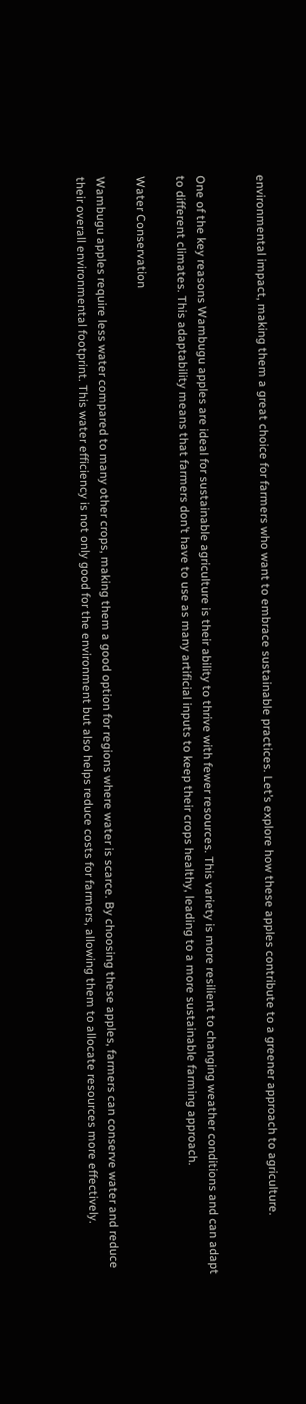environmental impact, making them a great choice for farmers who want to embrace sustainable practices. Let’s explore how these apples contribute to a greener approach to agriculture.


One of the key reasons Wambugu apples are ideal for sustainable agriculture is their ability to thrive with fewer resources. This variety is more resilient to changing weather conditions and can adapt to different climates. This adaptability means that farmers don’t have to use as many artificial inputs to keep their crops healthy, leading to a more sustainable farming approach.

Water Conservation

Wambugu apples require less water compared to many other crops, making them a good option for regions where water is scarce. By choosing these apples, farmers can conserve water and reduce their overall environmental footprint. This water efficiency is not only good for the environment but also helps reduce costs for farmers, allowing them to allocate resources more effectively.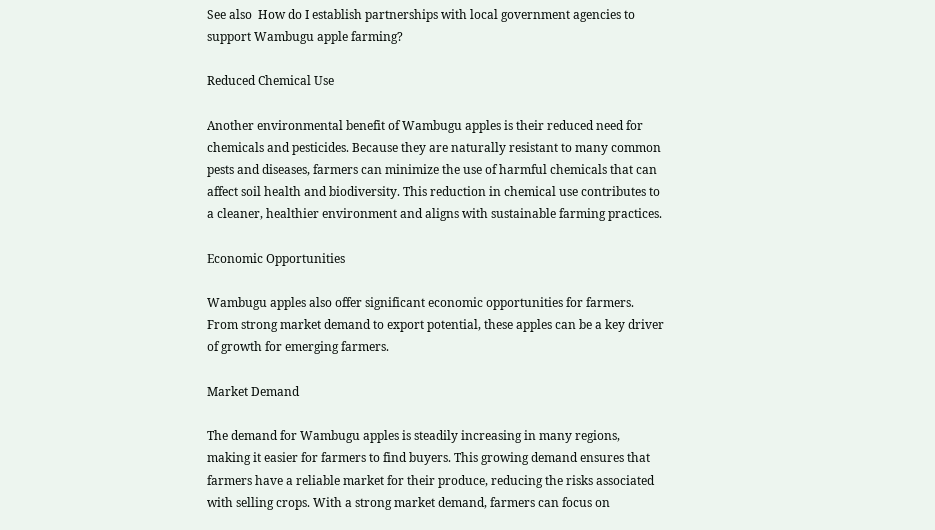See also  How do I establish partnerships with local government agencies to support Wambugu apple farming?

Reduced Chemical Use

Another environmental benefit of Wambugu apples is their reduced need for chemicals and pesticides. Because they are naturally resistant to many common pests and diseases, farmers can minimize the use of harmful chemicals that can affect soil health and biodiversity. This reduction in chemical use contributes to a cleaner, healthier environment and aligns with sustainable farming practices.

Economic Opportunities

Wambugu apples also offer significant economic opportunities for farmers. From strong market demand to export potential, these apples can be a key driver of growth for emerging farmers.

Market Demand

The demand for Wambugu apples is steadily increasing in many regions, making it easier for farmers to find buyers. This growing demand ensures that farmers have a reliable market for their produce, reducing the risks associated with selling crops. With a strong market demand, farmers can focus on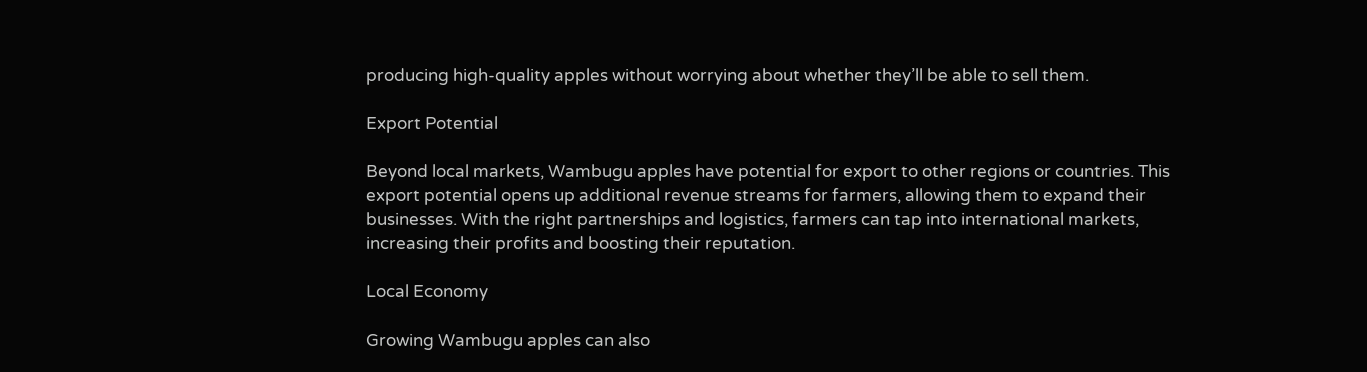producing high-quality apples without worrying about whether they’ll be able to sell them.

Export Potential

Beyond local markets, Wambugu apples have potential for export to other regions or countries. This export potential opens up additional revenue streams for farmers, allowing them to expand their businesses. With the right partnerships and logistics, farmers can tap into international markets, increasing their profits and boosting their reputation.

Local Economy

Growing Wambugu apples can also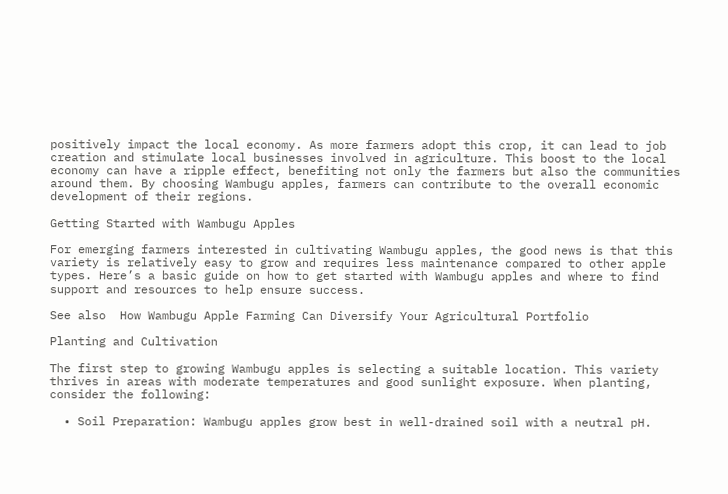positively impact the local economy. As more farmers adopt this crop, it can lead to job creation and stimulate local businesses involved in agriculture. This boost to the local economy can have a ripple effect, benefiting not only the farmers but also the communities around them. By choosing Wambugu apples, farmers can contribute to the overall economic development of their regions.

Getting Started with Wambugu Apples

For emerging farmers interested in cultivating Wambugu apples, the good news is that this variety is relatively easy to grow and requires less maintenance compared to other apple types. Here’s a basic guide on how to get started with Wambugu apples and where to find support and resources to help ensure success.

See also  How Wambugu Apple Farming Can Diversify Your Agricultural Portfolio

Planting and Cultivation

The first step to growing Wambugu apples is selecting a suitable location. This variety thrives in areas with moderate temperatures and good sunlight exposure. When planting, consider the following:

  • Soil Preparation: Wambugu apples grow best in well-drained soil with a neutral pH.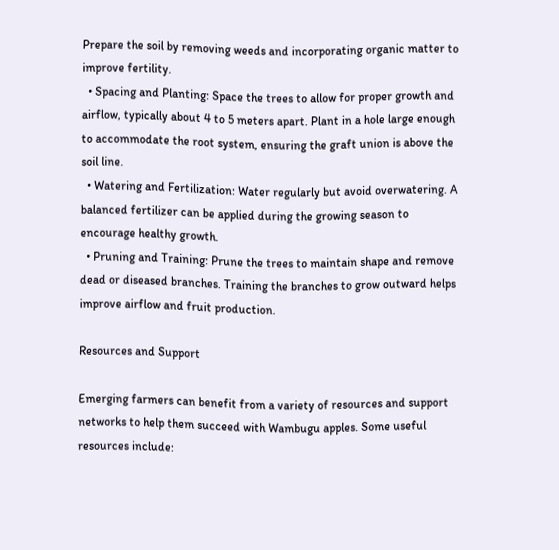Prepare the soil by removing weeds and incorporating organic matter to improve fertility.
  • Spacing and Planting: Space the trees to allow for proper growth and airflow, typically about 4 to 5 meters apart. Plant in a hole large enough to accommodate the root system, ensuring the graft union is above the soil line.
  • Watering and Fertilization: Water regularly but avoid overwatering. A balanced fertilizer can be applied during the growing season to encourage healthy growth.
  • Pruning and Training: Prune the trees to maintain shape and remove dead or diseased branches. Training the branches to grow outward helps improve airflow and fruit production.

Resources and Support

Emerging farmers can benefit from a variety of resources and support networks to help them succeed with Wambugu apples. Some useful resources include: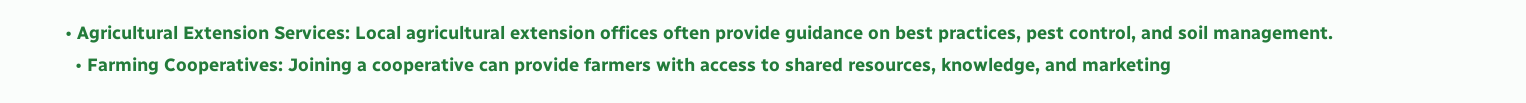• Agricultural Extension Services: Local agricultural extension offices often provide guidance on best practices, pest control, and soil management.
  • Farming Cooperatives: Joining a cooperative can provide farmers with access to shared resources, knowledge, and marketing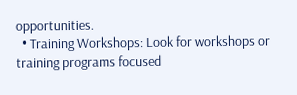opportunities.
  • Training Workshops: Look for workshops or training programs focused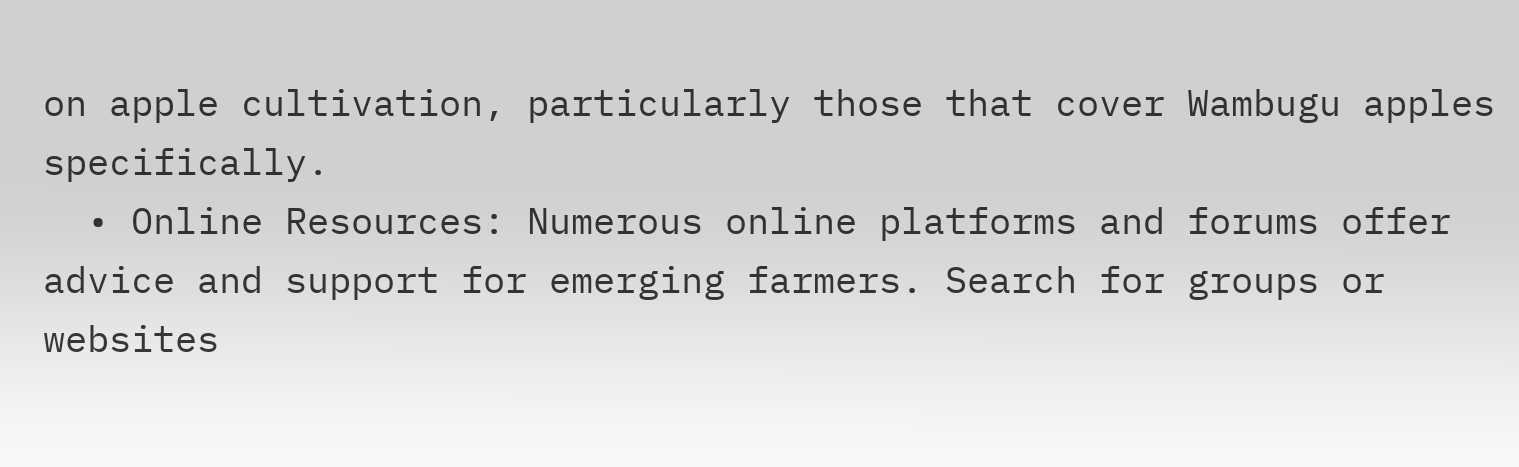on apple cultivation, particularly those that cover Wambugu apples specifically.
  • Online Resources: Numerous online platforms and forums offer advice and support for emerging farmers. Search for groups or websites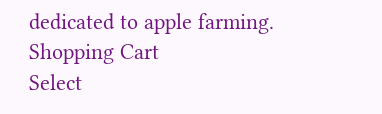dedicated to apple farming.
Shopping Cart
Select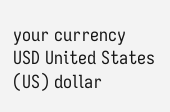your currency
USD United States (US) dollar